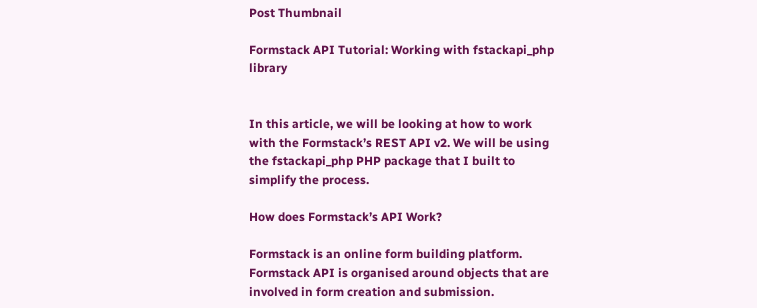Post Thumbnail

Formstack API Tutorial: Working with fstackapi_php library


In this article, we will be looking at how to work with the Formstack’s REST API v2. We will be using the fstackapi_php PHP package that I built to simplify the process.

How does Formstack’s API Work?

Formstack is an online form building platform. Formstack API is organised around objects that are involved in form creation and submission.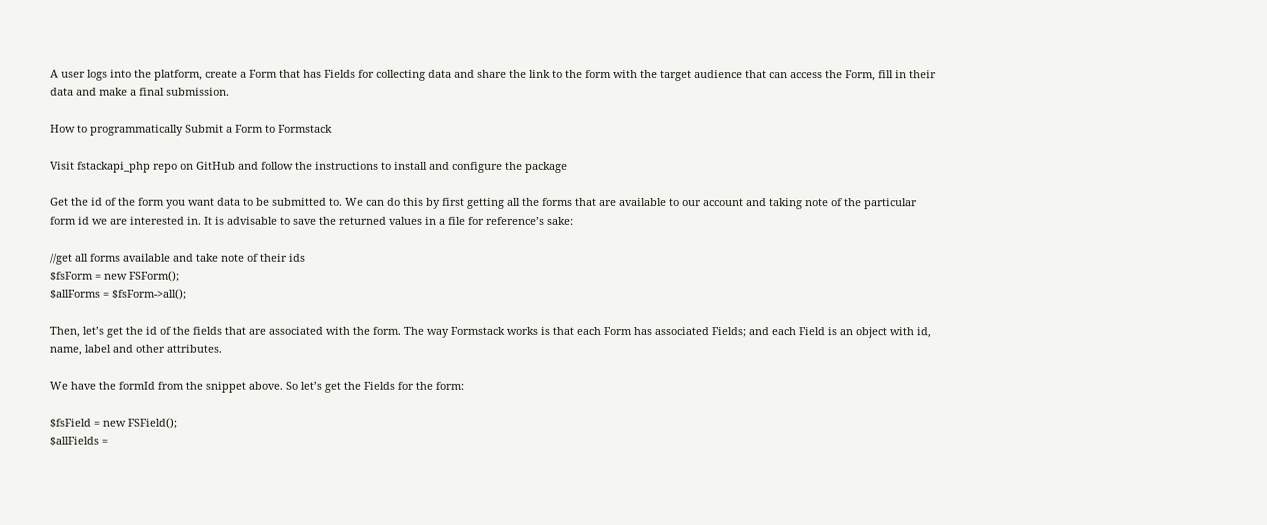A user logs into the platform, create a Form that has Fields for collecting data and share the link to the form with the target audience that can access the Form, fill in their data and make a final submission.

How to programmatically Submit a Form to Formstack

Visit fstackapi_php repo on GitHub and follow the instructions to install and configure the package

Get the id of the form you want data to be submitted to. We can do this by first getting all the forms that are available to our account and taking note of the particular form id we are interested in. It is advisable to save the returned values in a file for reference’s sake:

//get all forms available and take note of their ids
$fsForm = new FSForm();
$allForms = $fsForm->all();

Then, let’s get the id of the fields that are associated with the form. The way Formstack works is that each Form has associated Fields; and each Field is an object with id, name, label and other attributes.

We have the formId from the snippet above. So let’s get the Fields for the form:

$fsField = new FSField();
$allFields =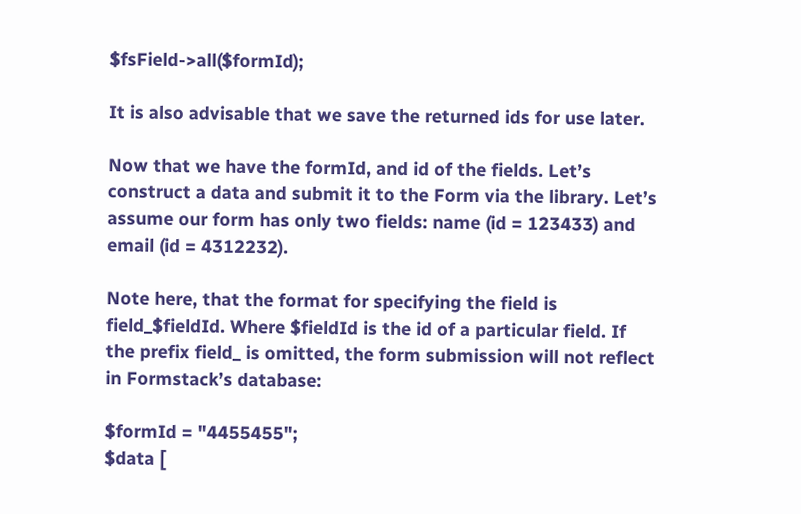$fsField->all($formId);

It is also advisable that we save the returned ids for use later.

Now that we have the formId, and id of the fields. Let’s construct a data and submit it to the Form via the library. Let’s assume our form has only two fields: name (id = 123433) and email (id = 4312232).

Note here, that the format for specifying the field is field_$fieldId. Where $fieldId is the id of a particular field. If the prefix field_ is omitted, the form submission will not reflect in Formstack’s database:

$formId = "4455455";
$data [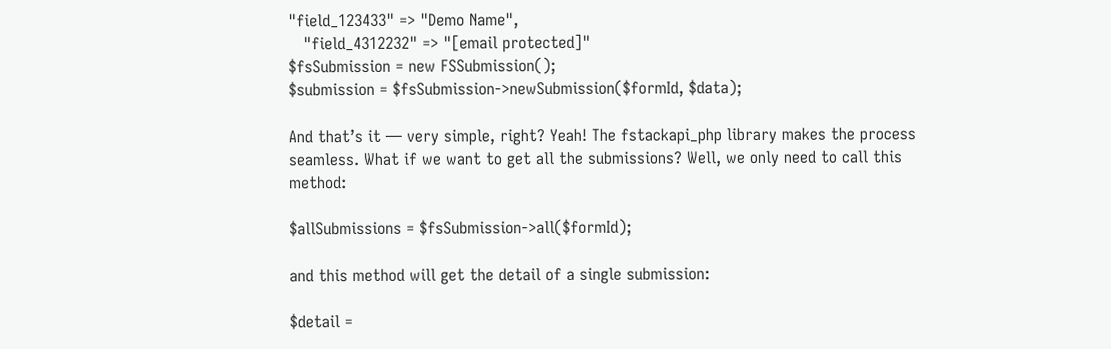"field_123433" => "Demo Name",
   "field_4312232" => "[email protected]"
$fsSubmission = new FSSubmission();
$submission = $fsSubmission->newSubmission($formId, $data);

And that’s it — very simple, right? Yeah! The fstackapi_php library makes the process seamless. What if we want to get all the submissions? Well, we only need to call this method:

$allSubmissions = $fsSubmission->all($formId);

and this method will get the detail of a single submission:

$detail =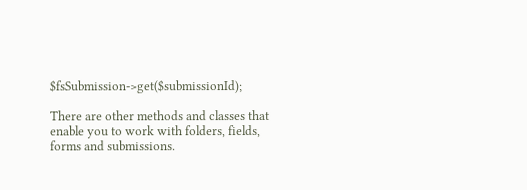$fsSubmission->get($submissionId);

There are other methods and classes that enable you to work with folders, fields, forms and submissions.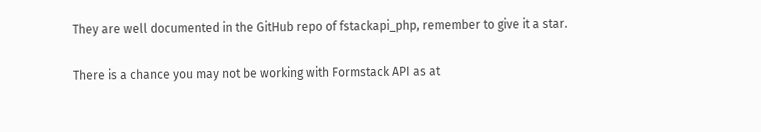They are well documented in the GitHub repo of fstackapi_php, remember to give it a star.

There is a chance you may not be working with Formstack API as at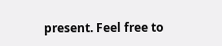present. Feel free to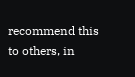recommend this to others, in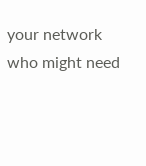your network who might need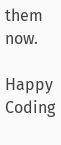them now.

Happy Coding